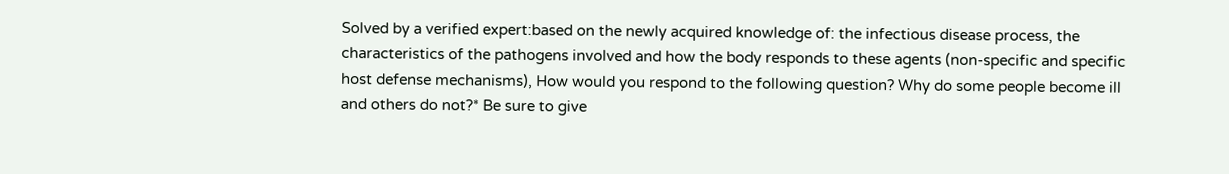Solved by a verified expert:based on the newly acquired knowledge of: the infectious disease process, the characteristics of the pathogens involved and how the body responds to these agents (non-specific and specific host defense mechanisms), How would you respond to the following question? Why do some people become ill and others do not?* Be sure to give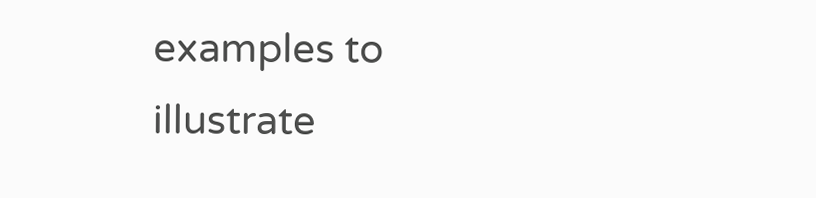examples to illustrate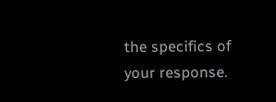the specifics of your response.